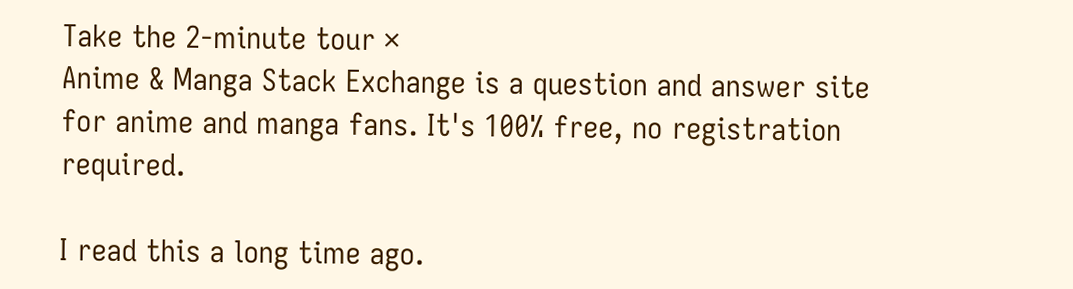Take the 2-minute tour ×
Anime & Manga Stack Exchange is a question and answer site for anime and manga fans. It's 100% free, no registration required.

I read this a long time ago.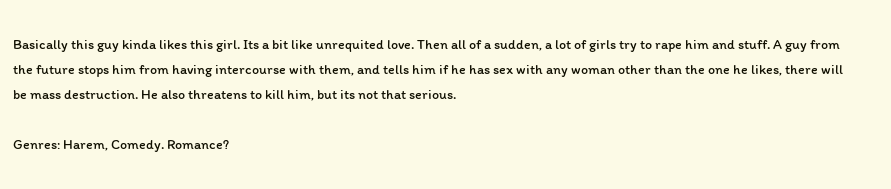Basically this guy kinda likes this girl. Its a bit like unrequited love. Then all of a sudden, a lot of girls try to rape him and stuff. A guy from the future stops him from having intercourse with them, and tells him if he has sex with any woman other than the one he likes, there will be mass destruction. He also threatens to kill him, but its not that serious.

Genres: Harem, Comedy. Romance?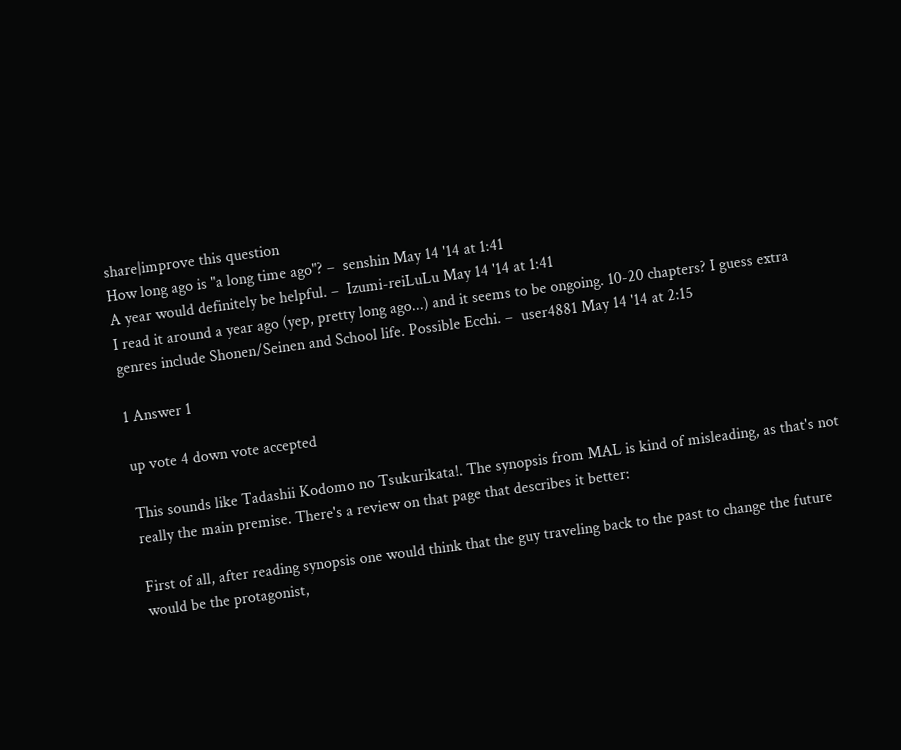share|improve this question
How long ago is "a long time ago"? –  senshin May 14 '14 at 1:41
A year would definitely be helpful. –  Izumi-reiLuLu May 14 '14 at 1:41
I read it around a year ago (yep, pretty long ago...) and it seems to be ongoing. 10-20 chapters? I guess extra genres include Shonen/Seinen and School life. Possible Ecchi. –  user4881 May 14 '14 at 2:15

1 Answer 1

up vote 4 down vote accepted

This sounds like Tadashii Kodomo no Tsukurikata!. The synopsis from MAL is kind of misleading, as that's not really the main premise. There's a review on that page that describes it better:

First of all, after reading synopsis one would think that the guy traveling back to the past to change the future would be the protagonist,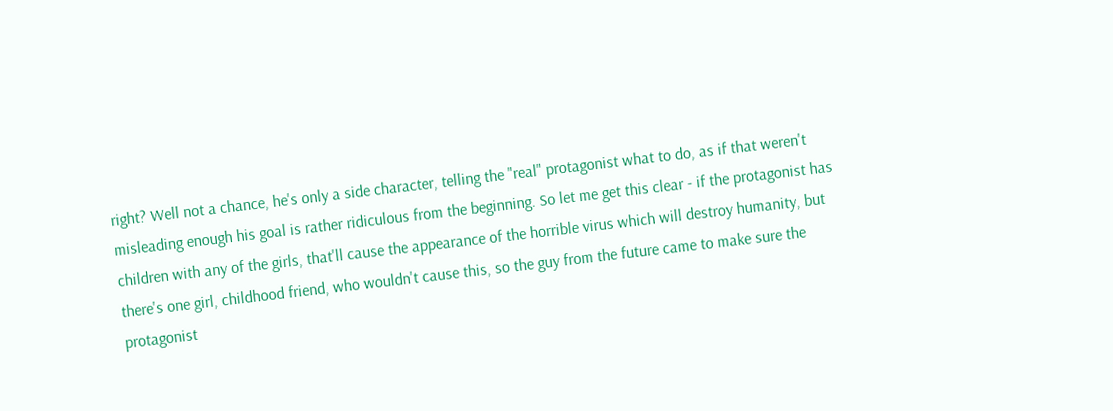right? Well not a chance, he's only a side character, telling the "real" protagonist what to do, as if that weren't misleading enough his goal is rather ridiculous from the beginning. So let me get this clear - if the protagonist has children with any of the girls, that'll cause the appearance of the horrible virus which will destroy humanity, but there's one girl, childhood friend, who wouldn't cause this, so the guy from the future came to make sure the protagonist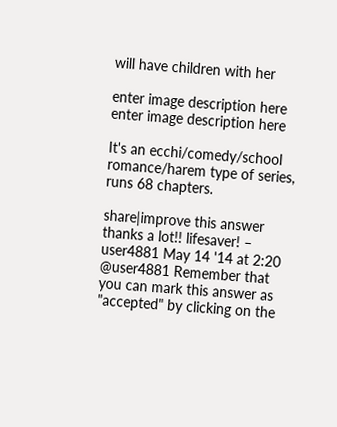will have children with her

enter image description here enter image description here

It's an ecchi/comedy/school romance/harem type of series, runs 68 chapters.

share|improve this answer
thanks a lot!! lifesaver! –  user4881 May 14 '14 at 2:20
@user4881 Remember that you can mark this answer as "accepted" by clicking on the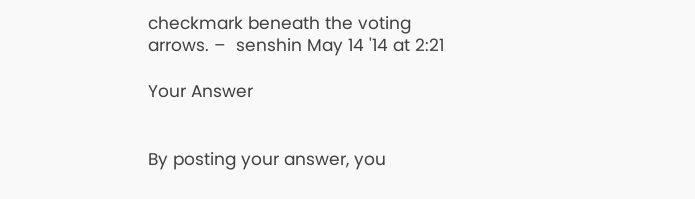checkmark beneath the voting arrows. –  senshin May 14 '14 at 2:21

Your Answer


By posting your answer, you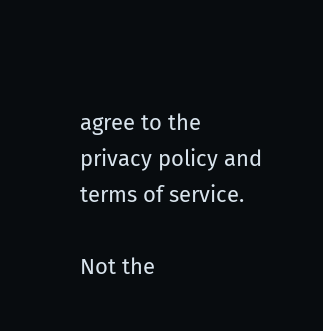agree to the privacy policy and terms of service.

Not the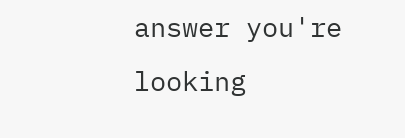answer you're looking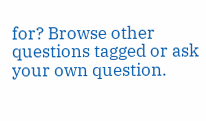for? Browse other questions tagged or ask your own question.